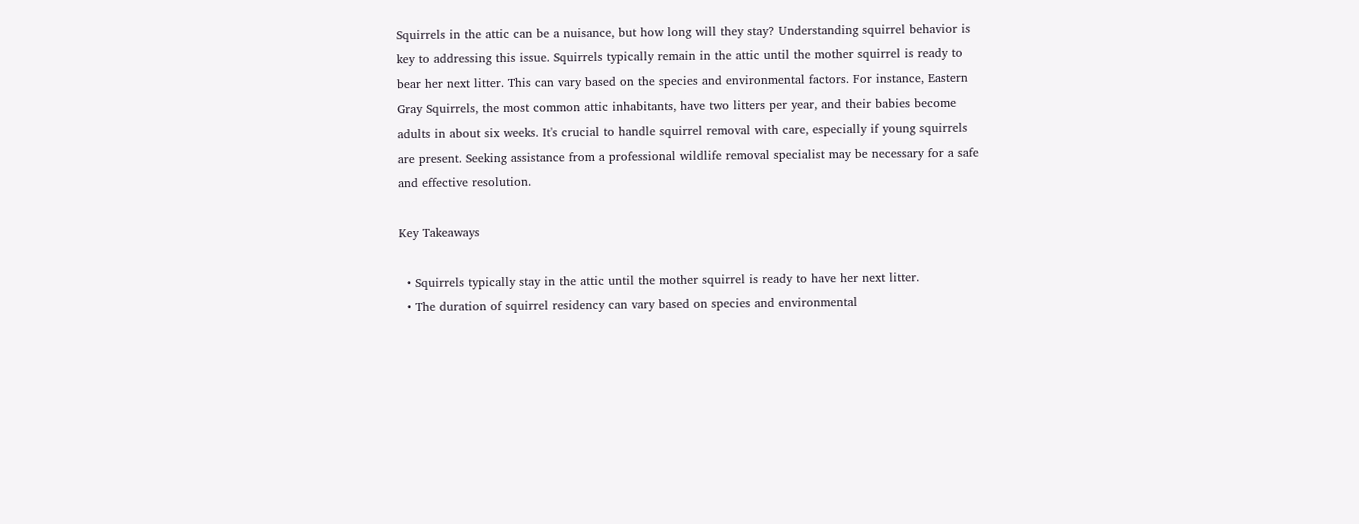Squirrels in the attic can be a nuisance, but how long will they stay? Understanding squirrel behavior is key to addressing this issue. Squirrels typically remain in the attic until the mother squirrel is ready to bear her next litter. This can vary based on the species and environmental factors. For instance, Eastern Gray Squirrels, the most common attic inhabitants, have two litters per year, and their babies become adults in about six weeks. It's crucial to handle squirrel removal with care, especially if young squirrels are present. Seeking assistance from a professional wildlife removal specialist may be necessary for a safe and effective resolution.

Key Takeaways

  • Squirrels typically stay in the attic until the mother squirrel is ready to have her next litter.
  • The duration of squirrel residency can vary based on species and environmental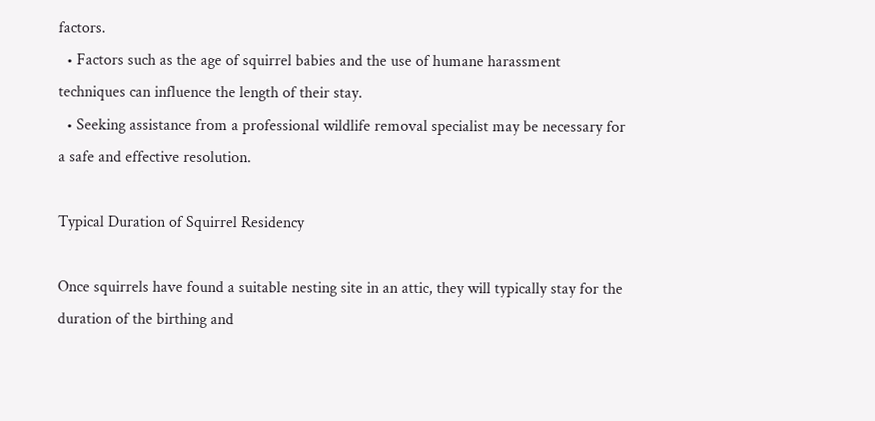factors.
  • Factors such as the age of squirrel babies and the use of humane harassment techniques can influence the length of their stay.
  • Seeking assistance from a professional wildlife removal specialist may be necessary for a safe and effective resolution.

Typical Duration of Squirrel Residency

Once squirrels have found a suitable nesting site in an attic, they will typically stay for the duration of the birthing and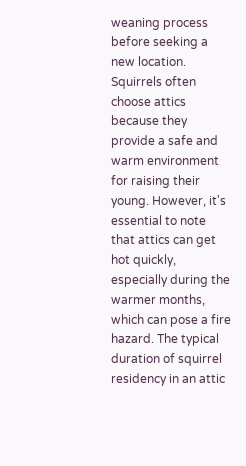weaning process before seeking a new location. Squirrels often choose attics because they provide a safe and warm environment for raising their young. However, it's essential to note that attics can get hot quickly, especially during the warmer months, which can pose a fire hazard. The typical duration of squirrel residency in an attic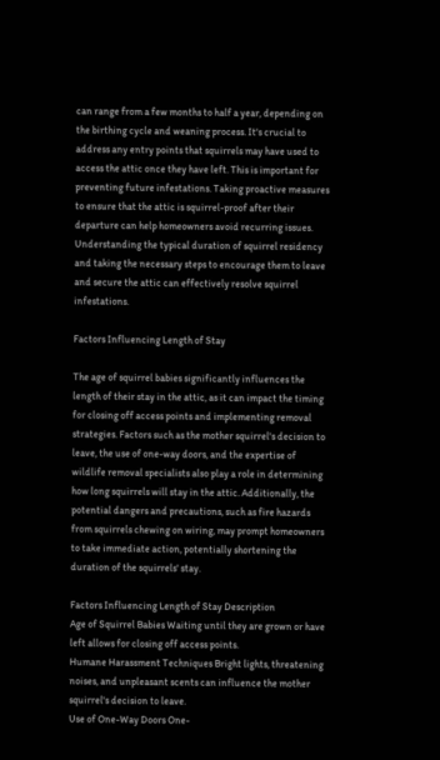can range from a few months to half a year, depending on the birthing cycle and weaning process. It's crucial to address any entry points that squirrels may have used to access the attic once they have left. This is important for preventing future infestations. Taking proactive measures to ensure that the attic is squirrel-proof after their departure can help homeowners avoid recurring issues. Understanding the typical duration of squirrel residency and taking the necessary steps to encourage them to leave and secure the attic can effectively resolve squirrel infestations.

Factors Influencing Length of Stay

The age of squirrel babies significantly influences the length of their stay in the attic, as it can impact the timing for closing off access points and implementing removal strategies. Factors such as the mother squirrel's decision to leave, the use of one-way doors, and the expertise of wildlife removal specialists also play a role in determining how long squirrels will stay in the attic. Additionally, the potential dangers and precautions, such as fire hazards from squirrels chewing on wiring, may prompt homeowners to take immediate action, potentially shortening the duration of the squirrels' stay.

Factors Influencing Length of Stay Description
Age of Squirrel Babies Waiting until they are grown or have left allows for closing off access points.
Humane Harassment Techniques Bright lights, threatening noises, and unpleasant scents can influence the mother squirrel's decision to leave.
Use of One-Way Doors One-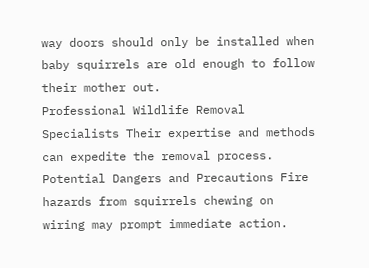way doors should only be installed when baby squirrels are old enough to follow their mother out.
Professional Wildlife Removal Specialists Their expertise and methods can expedite the removal process.
Potential Dangers and Precautions Fire hazards from squirrels chewing on wiring may prompt immediate action.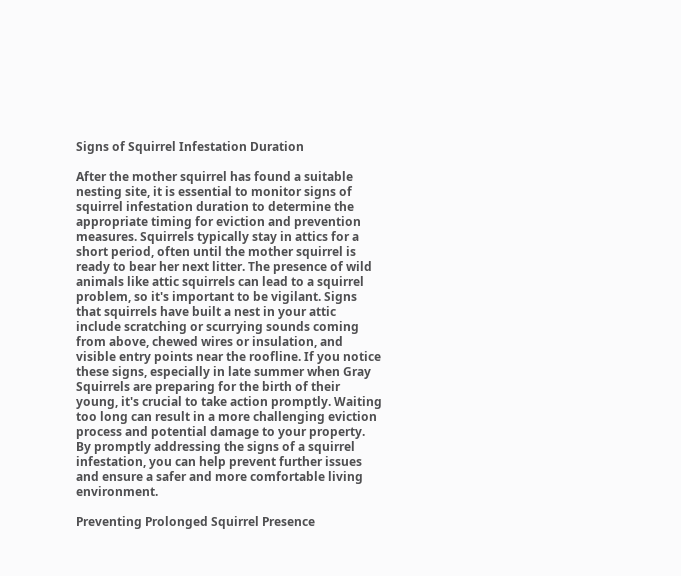Signs of Squirrel Infestation Duration

After the mother squirrel has found a suitable nesting site, it is essential to monitor signs of squirrel infestation duration to determine the appropriate timing for eviction and prevention measures. Squirrels typically stay in attics for a short period, often until the mother squirrel is ready to bear her next litter. The presence of wild animals like attic squirrels can lead to a squirrel problem, so it's important to be vigilant. Signs that squirrels have built a nest in your attic include scratching or scurrying sounds coming from above, chewed wires or insulation, and visible entry points near the roofline. If you notice these signs, especially in late summer when Gray Squirrels are preparing for the birth of their young, it's crucial to take action promptly. Waiting too long can result in a more challenging eviction process and potential damage to your property. By promptly addressing the signs of a squirrel infestation, you can help prevent further issues and ensure a safer and more comfortable living environment.

Preventing Prolonged Squirrel Presence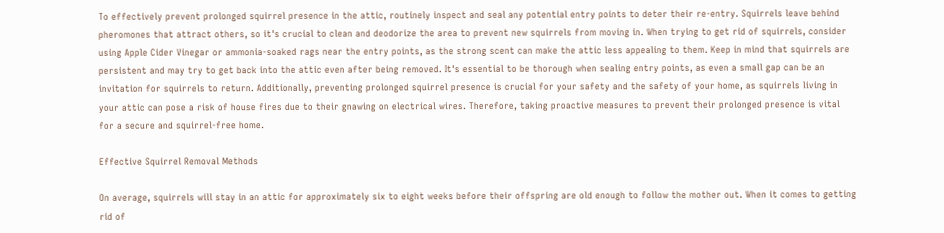To effectively prevent prolonged squirrel presence in the attic, routinely inspect and seal any potential entry points to deter their re-entry. Squirrels leave behind pheromones that attract others, so it's crucial to clean and deodorize the area to prevent new squirrels from moving in. When trying to get rid of squirrels, consider using Apple Cider Vinegar or ammonia-soaked rags near the entry points, as the strong scent can make the attic less appealing to them. Keep in mind that squirrels are persistent and may try to get back into the attic even after being removed. It's essential to be thorough when sealing entry points, as even a small gap can be an invitation for squirrels to return. Additionally, preventing prolonged squirrel presence is crucial for your safety and the safety of your home, as squirrels living in your attic can pose a risk of house fires due to their gnawing on electrical wires. Therefore, taking proactive measures to prevent their prolonged presence is vital for a secure and squirrel-free home.

Effective Squirrel Removal Methods

On average, squirrels will stay in an attic for approximately six to eight weeks before their offspring are old enough to follow the mother out. When it comes to getting rid of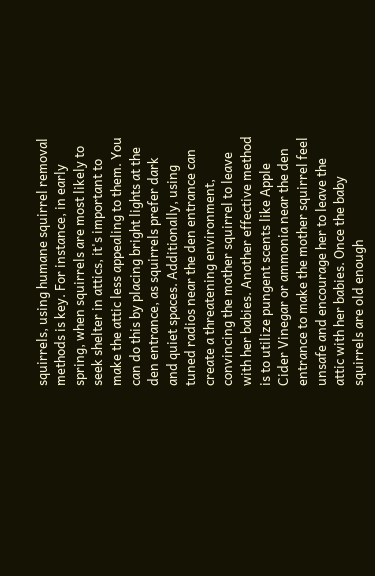squirrels, using humane squirrel removal methods is key. For instance, in early spring, when squirrels are most likely to seek shelter in attics, it's important to make the attic less appealing to them. You can do this by placing bright lights at the den entrance, as squirrels prefer dark and quiet spaces. Additionally, using tuned radios near the den entrance can create a threatening environment, convincing the mother squirrel to leave with her babies. Another effective method is to utilize pungent scents like Apple Cider Vinegar or ammonia near the den entrance to make the mother squirrel feel unsafe and encourage her to leave the attic with her babies. Once the baby squirrels are old enough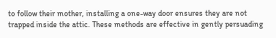to follow their mother, installing a one-way door ensures they are not trapped inside the attic. These methods are effective in gently persuading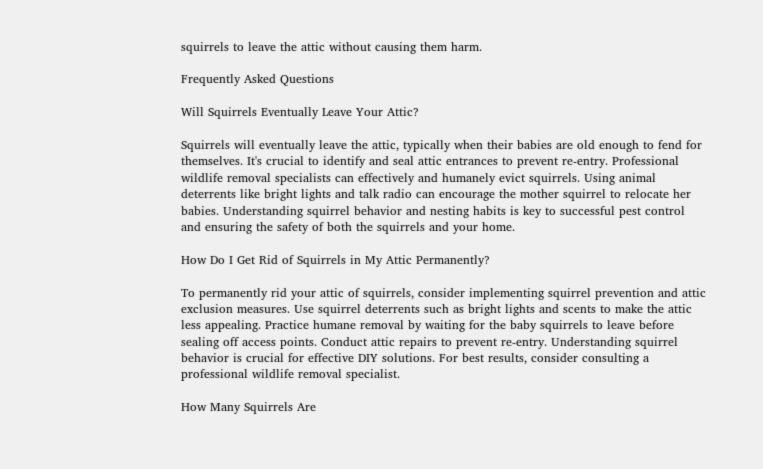squirrels to leave the attic without causing them harm.

Frequently Asked Questions

Will Squirrels Eventually Leave Your Attic?

Squirrels will eventually leave the attic, typically when their babies are old enough to fend for themselves. It's crucial to identify and seal attic entrances to prevent re-entry. Professional wildlife removal specialists can effectively and humanely evict squirrels. Using animal deterrents like bright lights and talk radio can encourage the mother squirrel to relocate her babies. Understanding squirrel behavior and nesting habits is key to successful pest control and ensuring the safety of both the squirrels and your home.

How Do I Get Rid of Squirrels in My Attic Permanently?

To permanently rid your attic of squirrels, consider implementing squirrel prevention and attic exclusion measures. Use squirrel deterrents such as bright lights and scents to make the attic less appealing. Practice humane removal by waiting for the baby squirrels to leave before sealing off access points. Conduct attic repairs to prevent re-entry. Understanding squirrel behavior is crucial for effective DIY solutions. For best results, consider consulting a professional wildlife removal specialist.

How Many Squirrels Are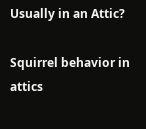Usually in an Attic?

Squirrel behavior in attics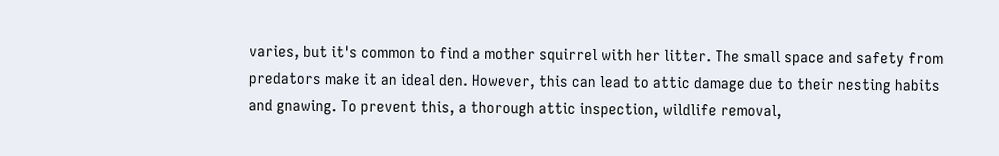varies, but it's common to find a mother squirrel with her litter. The small space and safety from predators make it an ideal den. However, this can lead to attic damage due to their nesting habits and gnawing. To prevent this, a thorough attic inspection, wildlife removal,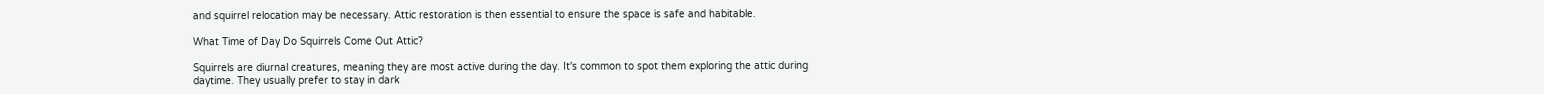and squirrel relocation may be necessary. Attic restoration is then essential to ensure the space is safe and habitable.

What Time of Day Do Squirrels Come Out Attic?

Squirrels are diurnal creatures, meaning they are most active during the day. It's common to spot them exploring the attic during daytime. They usually prefer to stay in dark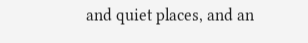and quiet places, and an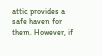attic provides a safe haven for them. However, if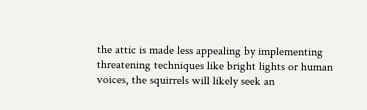the attic is made less appealing by implementing threatening techniques like bright lights or human voices, the squirrels will likely seek an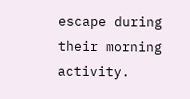escape during their morning activity.